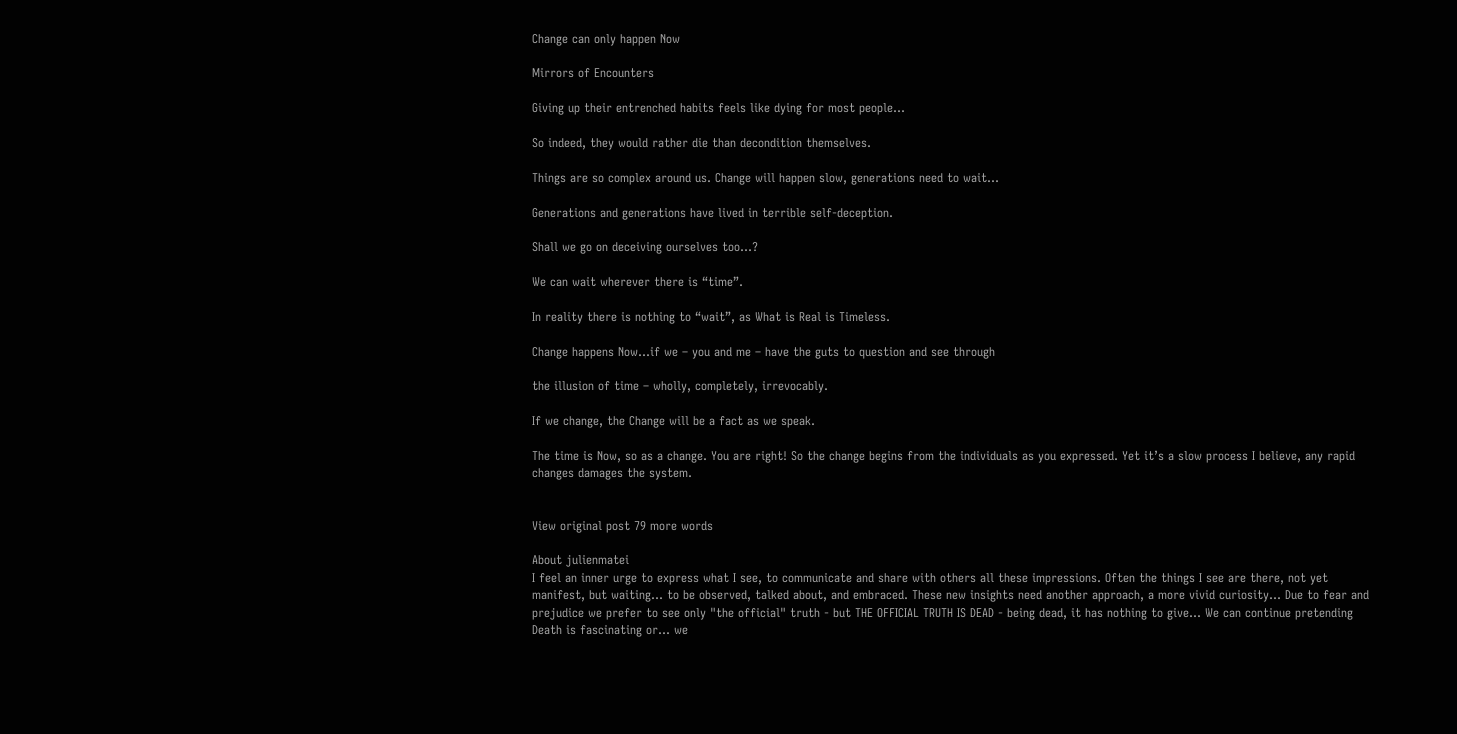Change can only happen Now

Mirrors of Encounters

Giving up their entrenched habits feels like dying for most people…

So indeed, they would rather die than decondition themselves.

Things are so complex around us. Change will happen slow, generations need to wait…

Generations and generations have lived in terrible self-deception.

Shall we go on deceiving ourselves too…?

We can wait wherever there is “time”.

In reality there is nothing to “wait”, as What is Real is Timeless.

Change happens Now…if we – you and me – have the guts to question and see through

the illusion of time – wholly, completely, irrevocably.

If we change, the Change will be a fact as we speak.

The time is Now, so as a change. You are right! So the change begins from the individuals as you expressed. Yet it’s a slow process I believe, any rapid changes damages the system.


View original post 79 more words

About julienmatei
I feel an inner urge to express what I see, to communicate and share with others all these impressions. Often the things I see are there, not yet manifest, but waiting... to be observed, talked about, and embraced. These new insights need another approach, a more vivid curiosity... Due to fear and prejudice we prefer to see only "the official" truth - but THE OFFICIAL TRUTH IS DEAD - being dead, it has nothing to give... We can continue pretending Death is fascinating or... we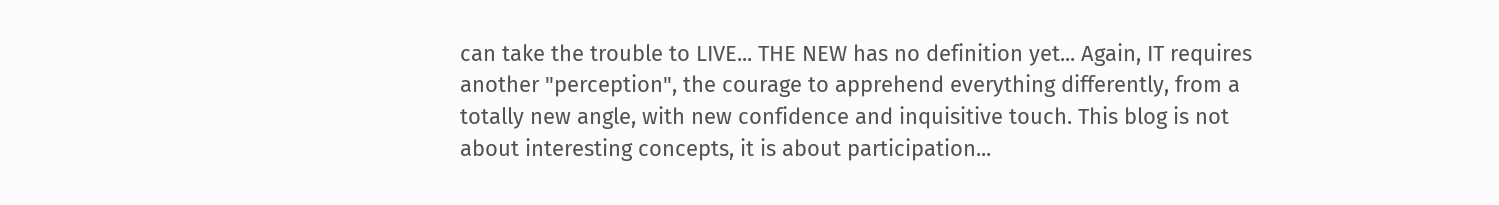can take the trouble to LIVE... THE NEW has no definition yet... Again, IT requires another "perception", the courage to apprehend everything differently, from a totally new angle, with new confidence and inquisitive touch. This blog is not about interesting concepts, it is about participation...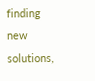finding new solutions,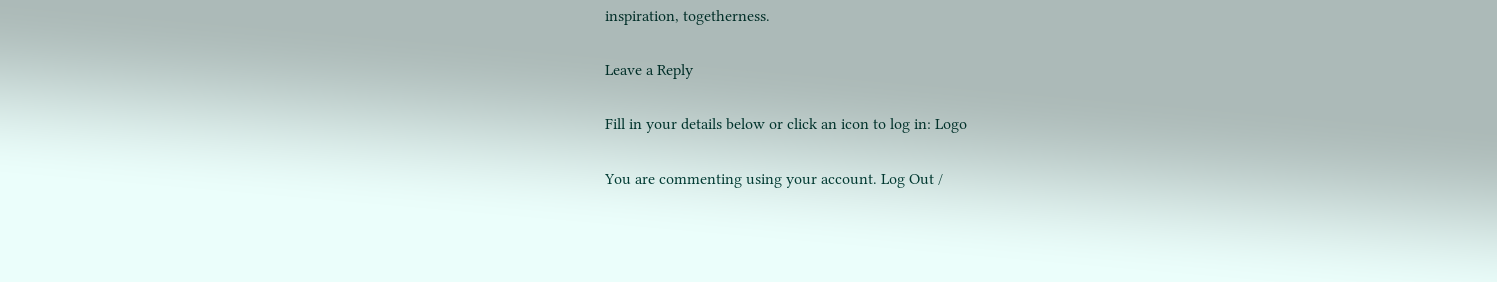inspiration, togetherness.

Leave a Reply

Fill in your details below or click an icon to log in: Logo

You are commenting using your account. Log Out /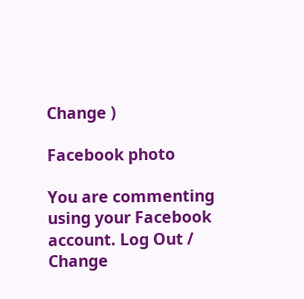Change )

Facebook photo

You are commenting using your Facebook account. Log Out /  Change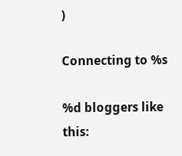)

Connecting to %s

%d bloggers like this: